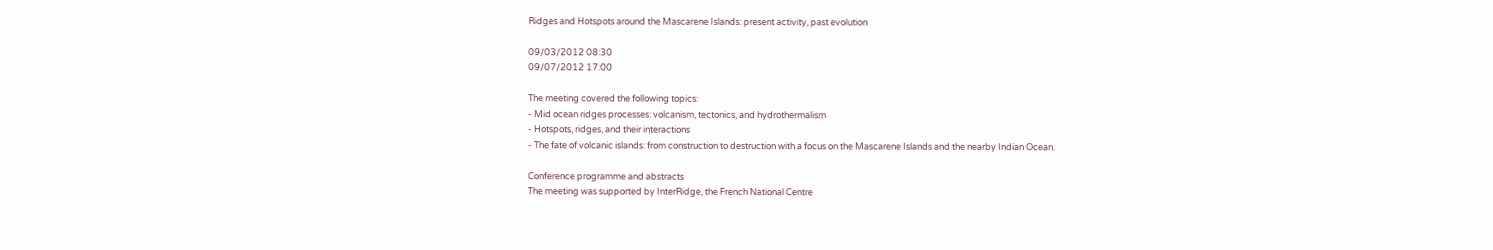Ridges and Hotspots around the Mascarene Islands: present activity, past evolution

09/03/2012 08:30
09/07/2012 17:00

The meeting covered the following topics:
- Mid ocean ridges processes: volcanism, tectonics, and hydrothermalism
- Hotspots, ridges, and their interactions
- The fate of volcanic islands: from construction to destruction with a focus on the Mascarene Islands and the nearby Indian Ocean.

Conference programme and abstracts
The meeting was supported by InterRidge, the French National Centre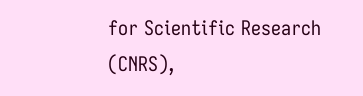for Scientific Research (CNRS),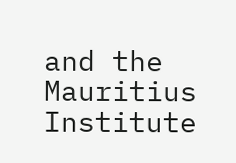and the Mauritius Institute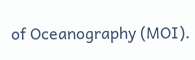of Oceanography (MOI).